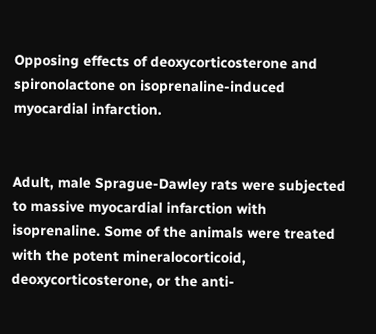Opposing effects of deoxycorticosterone and spironolactone on isoprenaline-induced myocardial infarction.


Adult, male Sprague-Dawley rats were subjected to massive myocardial infarction with isoprenaline. Some of the animals were treated with the potent mineralocorticoid, deoxycorticosterone, or the anti-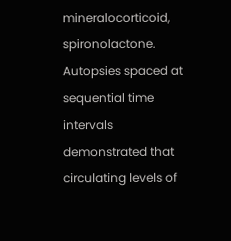mineralocorticoid, spironolactone. Autopsies spaced at sequential time intervals demonstrated that circulating levels of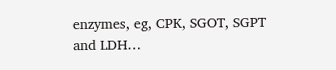enzymes, eg, CPK, SGOT, SGPT and LDH…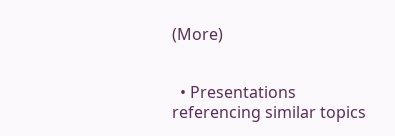(More)


  • Presentations referencing similar topics